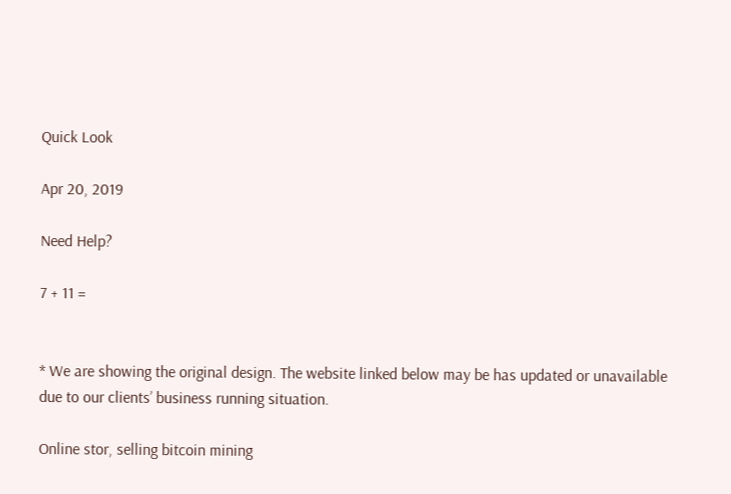Quick Look

Apr 20, 2019

Need Help?

7 + 11 =


* We are showing the original design. The website linked below may be has updated or unavailable due to our clients’ business running situation.

Online stor, selling bitcoin mining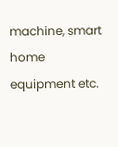machine, smart home equipment etc.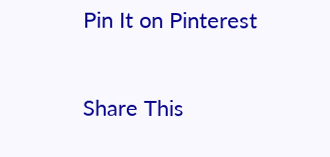Pin It on Pinterest

Share This